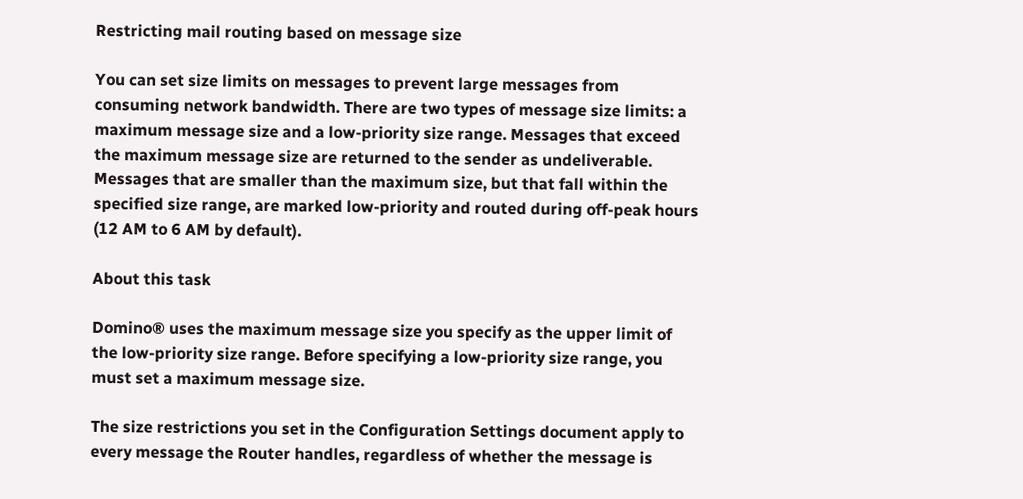Restricting mail routing based on message size

You can set size limits on messages to prevent large messages from consuming network bandwidth. There are two types of message size limits: a maximum message size and a low-priority size range. Messages that exceed the maximum message size are returned to the sender as undeliverable. Messages that are smaller than the maximum size, but that fall within the specified size range, are marked low-priority and routed during off-peak hours (12 AM to 6 AM by default).

About this task

Domino® uses the maximum message size you specify as the upper limit of the low-priority size range. Before specifying a low-priority size range, you must set a maximum message size.

The size restrictions you set in the Configuration Settings document apply to every message the Router handles, regardless of whether the message is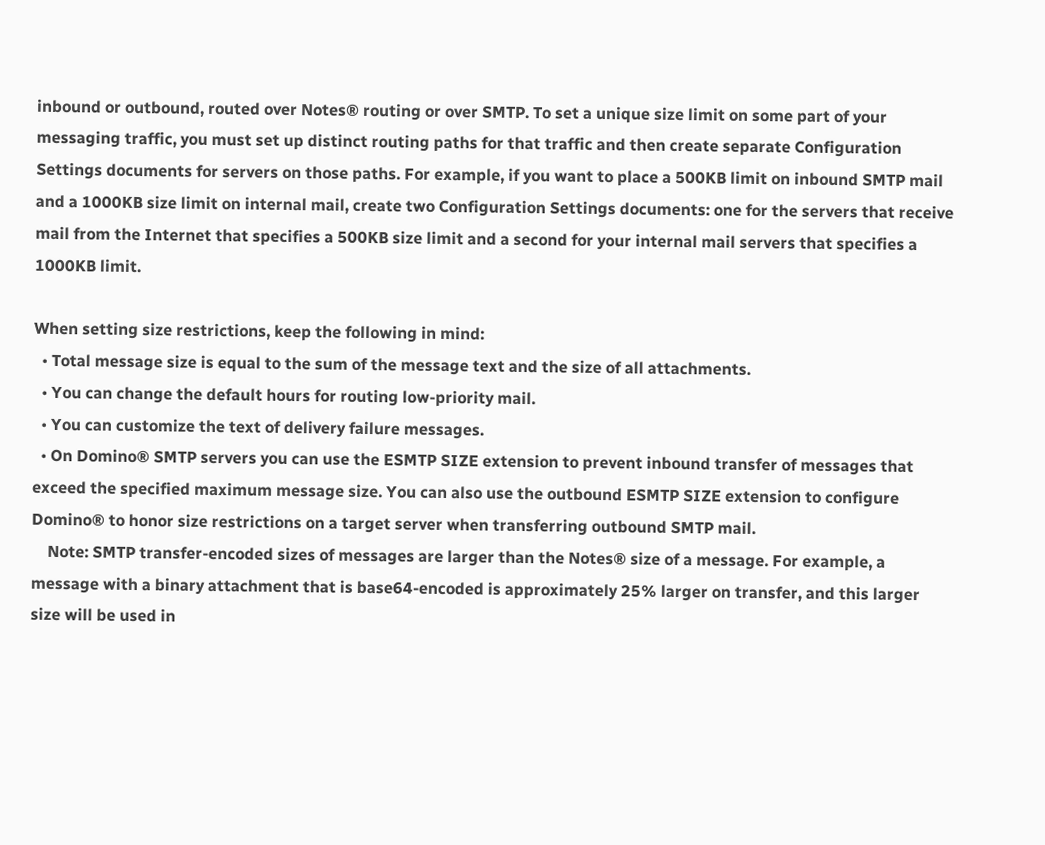inbound or outbound, routed over Notes® routing or over SMTP. To set a unique size limit on some part of your messaging traffic, you must set up distinct routing paths for that traffic and then create separate Configuration Settings documents for servers on those paths. For example, if you want to place a 500KB limit on inbound SMTP mail and a 1000KB size limit on internal mail, create two Configuration Settings documents: one for the servers that receive mail from the Internet that specifies a 500KB size limit and a second for your internal mail servers that specifies a 1000KB limit.

When setting size restrictions, keep the following in mind:
  • Total message size is equal to the sum of the message text and the size of all attachments.
  • You can change the default hours for routing low-priority mail.
  • You can customize the text of delivery failure messages.
  • On Domino® SMTP servers you can use the ESMTP SIZE extension to prevent inbound transfer of messages that exceed the specified maximum message size. You can also use the outbound ESMTP SIZE extension to configure Domino® to honor size restrictions on a target server when transferring outbound SMTP mail.
    Note: SMTP transfer-encoded sizes of messages are larger than the Notes® size of a message. For example, a message with a binary attachment that is base64-encoded is approximately 25% larger on transfer, and this larger size will be used in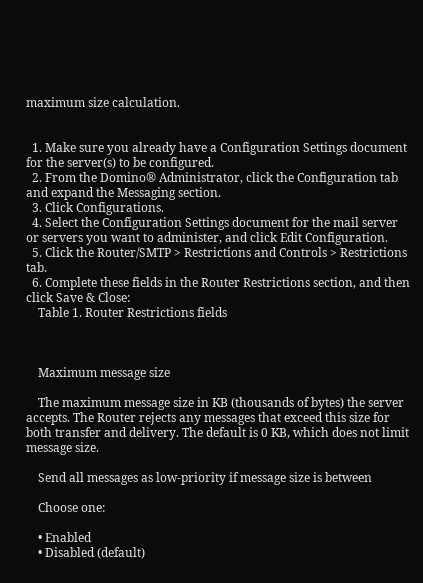maximum size calculation.


  1. Make sure you already have a Configuration Settings document for the server(s) to be configured.
  2. From the Domino® Administrator, click the Configuration tab and expand the Messaging section.
  3. Click Configurations.
  4. Select the Configuration Settings document for the mail server or servers you want to administer, and click Edit Configuration.
  5. Click the Router/SMTP > Restrictions and Controls > Restrictions tab.
  6. Complete these fields in the Router Restrictions section, and then click Save & Close:
    Table 1. Router Restrictions fields



    Maximum message size

    The maximum message size in KB (thousands of bytes) the server accepts. The Router rejects any messages that exceed this size for both transfer and delivery. The default is 0 KB, which does not limit message size.

    Send all messages as low-priority if message size is between

    Choose one:

    • Enabled
    • Disabled (default)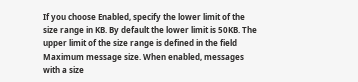If you choose Enabled, specify the lower limit of the size range in KB. By default the lower limit is 50KB. The upper limit of the size range is defined in the field Maximum message size. When enabled, messages with a size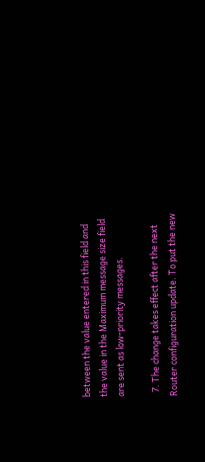between the value entered in this field and the value in the Maximum message size field are sent as low-priority messages.

  7. The change takes effect after the next Router configuration update. To put the new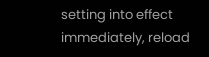setting into effect immediately, reload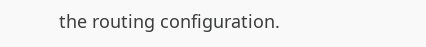the routing configuration.